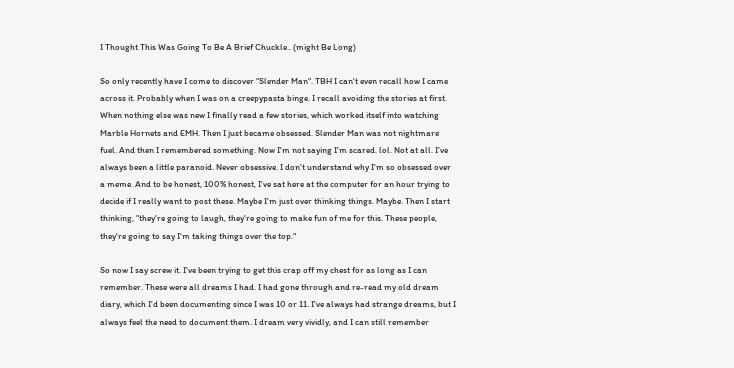I Thought This Was Going To Be A Brief Chuckle.. (might Be Long)

So only recently have I come to discover "Slender Man". TBH I can't even recall how I came across it. Probably when I was on a creepypasta binge. I recall avoiding the stories at first. When nothing else was new I finally read a few stories, which worked itself into watching Marble Hornets and EMH. Then I just became obsessed. Slender Man was not nightmare fuel. And then I remembered something. Now I'm not saying I'm scared. lol. Not at all. I've always been a little paranoid. Never obsessive. I don't understand why I'm so obsessed over a meme. And to be honest, 100% honest, I've sat here at the computer for an hour trying to decide if I really want to post these. Maybe I'm just over thinking things. Maybe. Then I start thinking, "they're going to laugh, they're going to make fun of me for this. These people, they're going to say I'm taking things over the top."

So now I say screw it. I've been trying to get this crap off my chest for as long as I can remember. These were all dreams I had. I had gone through and re-read my old dream diary, which I'd been documenting since I was 10 or 11. I've always had strange dreams, but I always feel the need to document them. I dream very vividly, and I can still remember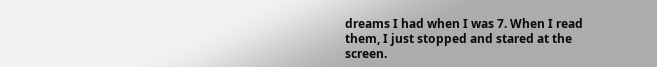dreams I had when I was 7. When I read them, I just stopped and stared at the screen.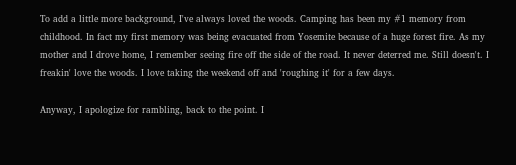To add a little more background, I've always loved the woods. Camping has been my #1 memory from childhood. In fact my first memory was being evacuated from Yosemite because of a huge forest fire. As my mother and I drove home, I remember seeing fire off the side of the road. It never deterred me. Still doesn't. I freakin' love the woods. I love taking the weekend off and 'roughing it' for a few days.

Anyway, I apologize for rambling, back to the point. I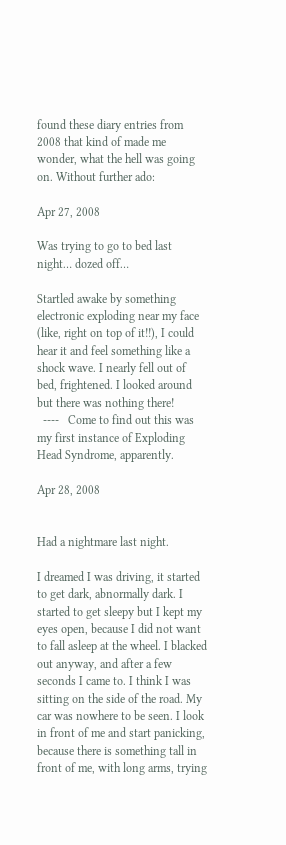found these diary entries from 2008 that kind of made me wonder, what the hell was going on. Without further ado:

Apr 27, 2008

Was trying to go to bed last night… dozed off…

Startled awake by something electronic exploding near my face (like, right on top of it!!), I could hear it and feel something like a shock wave. I nearly fell out of bed, frightened. I looked around but there was nothing there!
  ----   Come to find out this was my first instance of Exploding Head Syndrome, apparently.

Apr 28, 2008


Had a nightmare last night.

I dreamed I was driving, it started to get dark, abnormally dark. I started to get sleepy but I kept my eyes open, because I did not want to fall asleep at the wheel. I blacked out anyway, and after a few seconds I came to. I think I was sitting on the side of the road. My car was nowhere to be seen. I look in front of me and start panicking, because there is something tall in front of me, with long arms, trying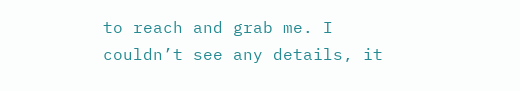to reach and grab me. I couldn’t see any details, it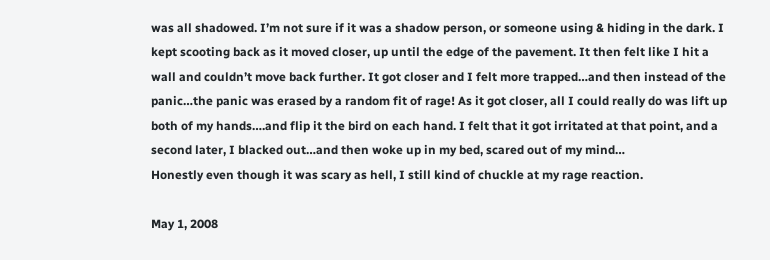was all shadowed. I’m not sure if it was a shadow person, or someone using & hiding in the dark. I kept scooting back as it moved closer, up until the edge of the pavement. It then felt like I hit a wall and couldn’t move back further. It got closer and I felt more trapped…and then instead of the panic…the panic was erased by a random fit of rage! As it got closer, all I could really do was lift up both of my hands….and flip it the bird on each hand. I felt that it got irritated at that point, and a second later, I blacked out…and then woke up in my bed, scared out of my mind…
Honestly even though it was scary as hell, I still kind of chuckle at my rage reaction.

May 1, 2008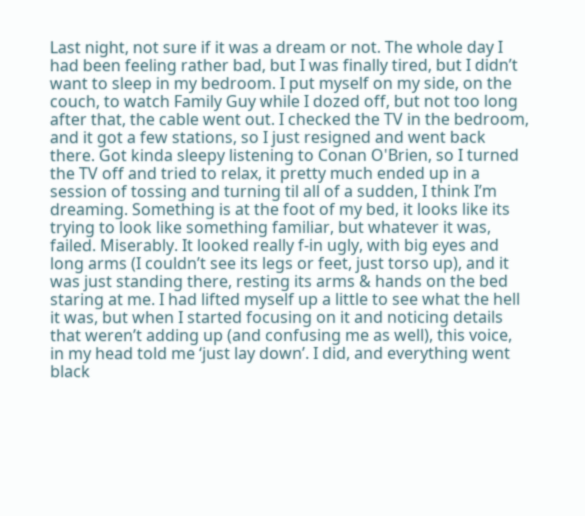Last night, not sure if it was a dream or not. The whole day I had been feeling rather bad, but I was finally tired, but I didn’t want to sleep in my bedroom. I put myself on my side, on the couch, to watch Family Guy while I dozed off, but not too long after that, the cable went out. I checked the TV in the bedroom, and it got a few stations, so I just resigned and went back there. Got kinda sleepy listening to Conan O'Brien, so I turned the TV off and tried to relax, it pretty much ended up in a session of tossing and turning til all of a sudden, I think I’m dreaming. Something is at the foot of my bed, it looks like its trying to look like something familiar, but whatever it was, failed. Miserably. It looked really f-in ugly, with big eyes and long arms (I couldn’t see its legs or feet, just torso up), and it was just standing there, resting its arms & hands on the bed staring at me. I had lifted myself up a little to see what the hell it was, but when I started focusing on it and noticing details that weren’t adding up (and confusing me as well), this voice, in my head told me ‘just lay down’. I did, and everything went black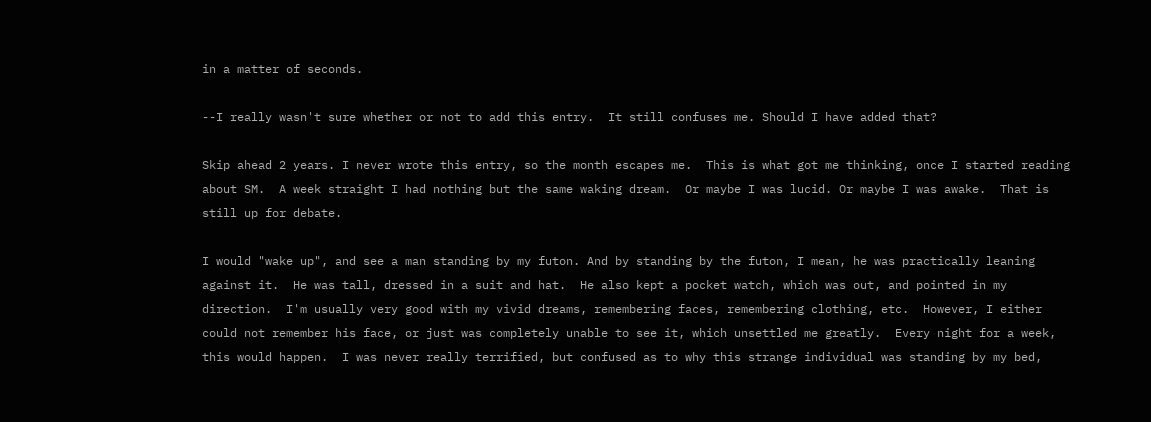in a matter of seconds.

--I really wasn't sure whether or not to add this entry.  It still confuses me. Should I have added that?

Skip ahead 2 years. I never wrote this entry, so the month escapes me.  This is what got me thinking, once I started reading about SM.  A week straight I had nothing but the same waking dream.  Or maybe I was lucid. Or maybe I was awake.  That is still up for debate.

I would "wake up", and see a man standing by my futon. And by standing by the futon, I mean, he was practically leaning against it.  He was tall, dressed in a suit and hat.  He also kept a pocket watch, which was out, and pointed in my direction.  I'm usually very good with my vivid dreams, remembering faces, remembering clothing, etc.  However, I either could not remember his face, or just was completely unable to see it, which unsettled me greatly.  Every night for a week, this would happen.  I was never really terrified, but confused as to why this strange individual was standing by my bed,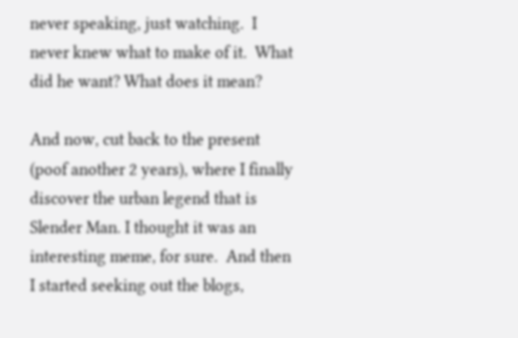never speaking, just watching.  I never knew what to make of it.  What did he want? What does it mean?

And now, cut back to the present (poof another 2 years), where I finally discover the urban legend that is Slender Man. I thought it was an interesting meme, for sure.  And then I started seeking out the blogs,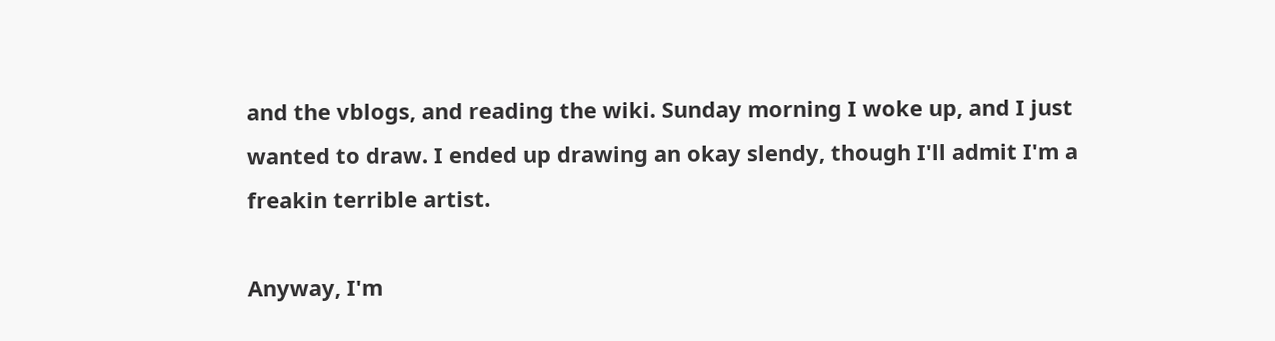and the vblogs, and reading the wiki. Sunday morning I woke up, and I just wanted to draw. I ended up drawing an okay slendy, though I'll admit I'm a freakin terrible artist.

Anyway, I'm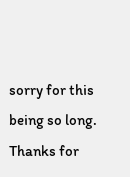sorry for this being so long. Thanks for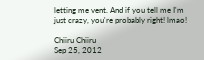letting me vent. And if you tell me I'm just crazy, you're probably right! lmao!

Chiiru Chiiru
Sep 25, 2012